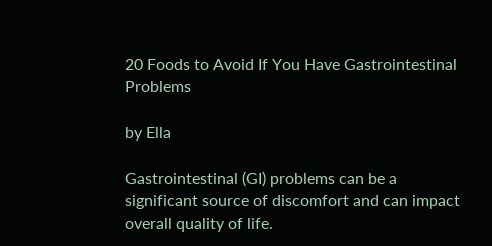20 Foods to Avoid If You Have Gastrointestinal Problems

by Ella

Gastrointestinal (GI) problems can be a significant source of discomfort and can impact overall quality of life.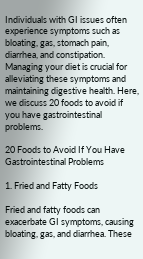Individuals with GI issues often experience symptoms such as bloating, gas, stomach pain, diarrhea, and constipation. Managing your diet is crucial for alleviating these symptoms and maintaining digestive health. Here, we discuss 20 foods to avoid if you have gastrointestinal problems.

20 Foods to Avoid If You Have Gastrointestinal Problems

1. Fried and Fatty Foods

Fried and fatty foods can exacerbate GI symptoms, causing bloating, gas, and diarrhea. These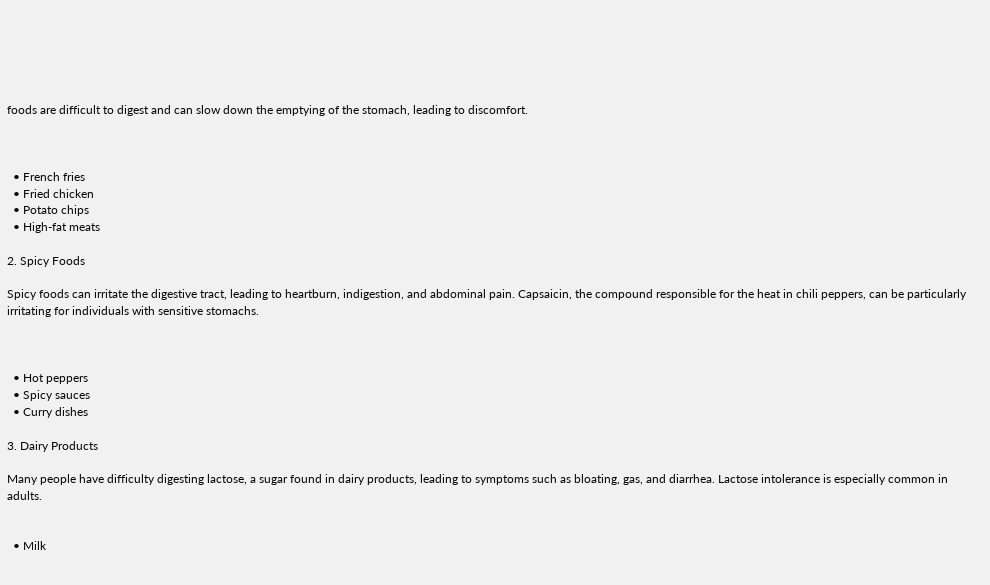foods are difficult to digest and can slow down the emptying of the stomach, leading to discomfort.



  • French fries
  • Fried chicken
  • Potato chips
  • High-fat meats

2. Spicy Foods

Spicy foods can irritate the digestive tract, leading to heartburn, indigestion, and abdominal pain. Capsaicin, the compound responsible for the heat in chili peppers, can be particularly irritating for individuals with sensitive stomachs.



  • Hot peppers
  • Spicy sauces
  • Curry dishes

3. Dairy Products

Many people have difficulty digesting lactose, a sugar found in dairy products, leading to symptoms such as bloating, gas, and diarrhea. Lactose intolerance is especially common in adults.


  • Milk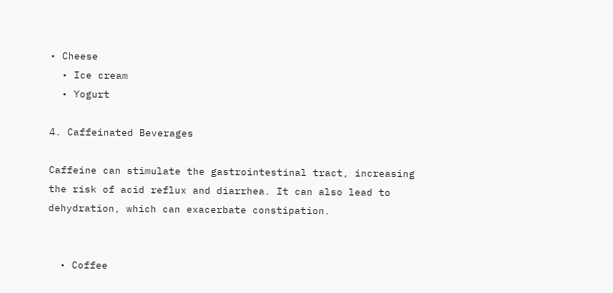• Cheese
  • Ice cream
  • Yogurt

4. Caffeinated Beverages

Caffeine can stimulate the gastrointestinal tract, increasing the risk of acid reflux and diarrhea. It can also lead to dehydration, which can exacerbate constipation.


  • Coffee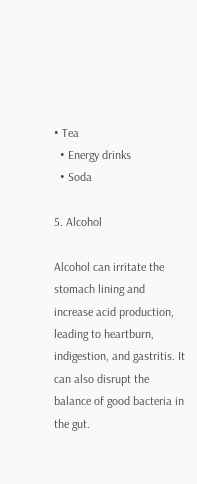• Tea
  • Energy drinks
  • Soda

5. Alcohol

Alcohol can irritate the stomach lining and increase acid production, leading to heartburn, indigestion, and gastritis. It can also disrupt the balance of good bacteria in the gut.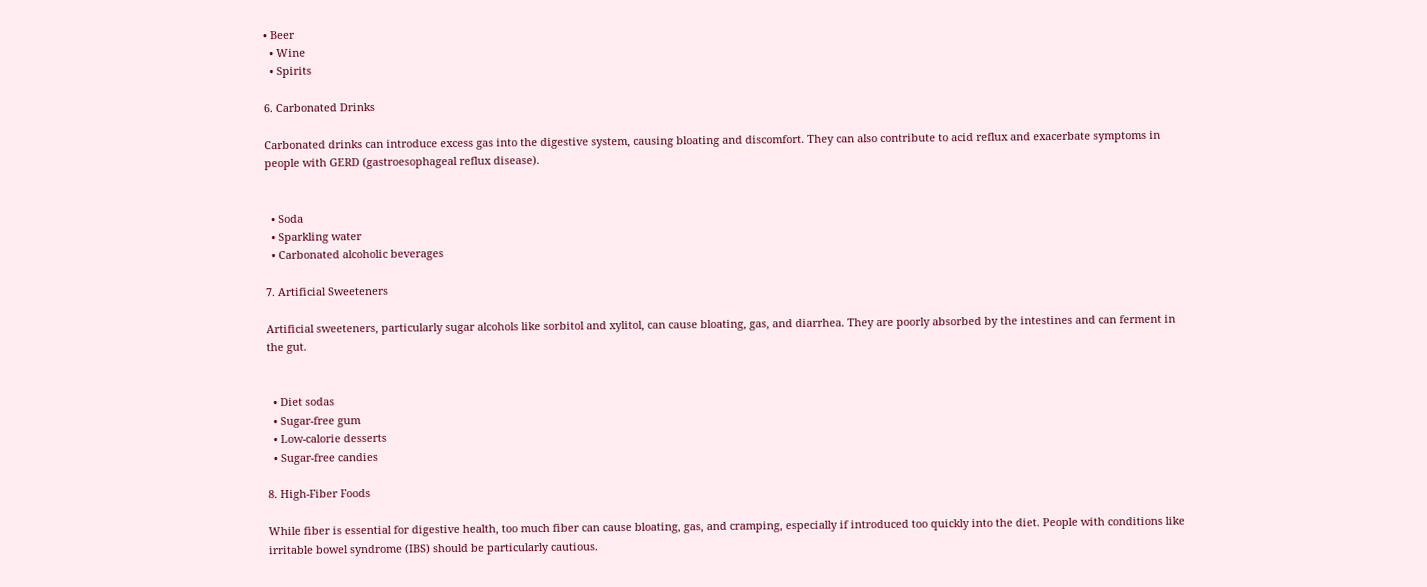• Beer
  • Wine
  • Spirits

6. Carbonated Drinks

Carbonated drinks can introduce excess gas into the digestive system, causing bloating and discomfort. They can also contribute to acid reflux and exacerbate symptoms in people with GERD (gastroesophageal reflux disease).


  • Soda
  • Sparkling water
  • Carbonated alcoholic beverages

7. Artificial Sweeteners

Artificial sweeteners, particularly sugar alcohols like sorbitol and xylitol, can cause bloating, gas, and diarrhea. They are poorly absorbed by the intestines and can ferment in the gut.


  • Diet sodas
  • Sugar-free gum
  • Low-calorie desserts
  • Sugar-free candies

8. High-Fiber Foods

While fiber is essential for digestive health, too much fiber can cause bloating, gas, and cramping, especially if introduced too quickly into the diet. People with conditions like irritable bowel syndrome (IBS) should be particularly cautious.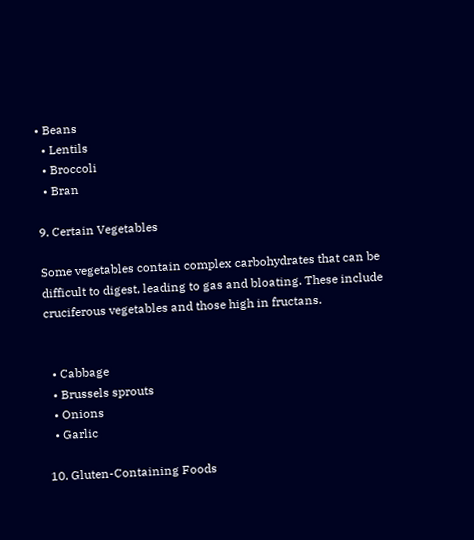• Beans
  • Lentils
  • Broccoli
  • Bran

9. Certain Vegetables

Some vegetables contain complex carbohydrates that can be difficult to digest, leading to gas and bloating. These include cruciferous vegetables and those high in fructans.


  • Cabbage
  • Brussels sprouts
  • Onions
  • Garlic

10. Gluten-Containing Foods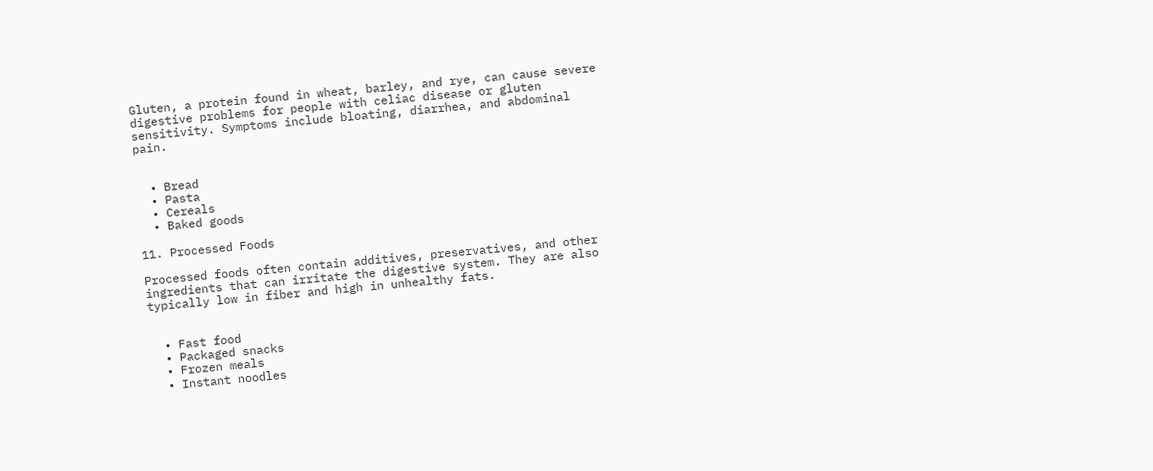Gluten, a protein found in wheat, barley, and rye, can cause severe digestive problems for people with celiac disease or gluten sensitivity. Symptoms include bloating, diarrhea, and abdominal pain.


  • Bread
  • Pasta
  • Cereals
  • Baked goods

11. Processed Foods

Processed foods often contain additives, preservatives, and other ingredients that can irritate the digestive system. They are also typically low in fiber and high in unhealthy fats.


  • Fast food
  • Packaged snacks
  • Frozen meals
  • Instant noodles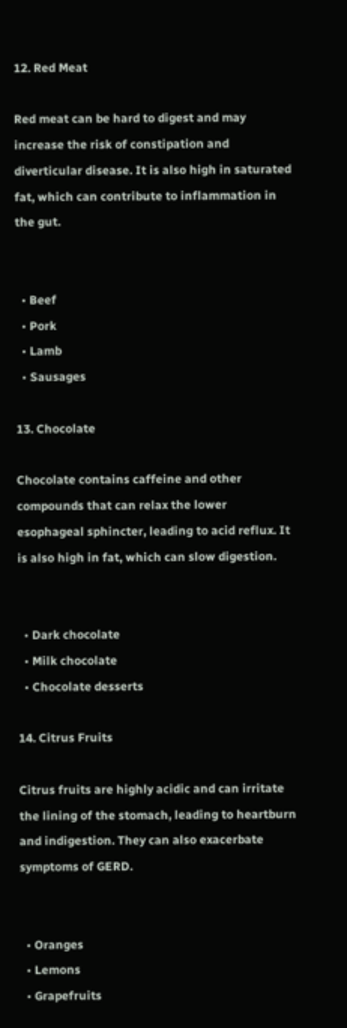12. Red Meat

Red meat can be hard to digest and may increase the risk of constipation and diverticular disease. It is also high in saturated fat, which can contribute to inflammation in the gut.


  • Beef
  • Pork
  • Lamb
  • Sausages

13. Chocolate

Chocolate contains caffeine and other compounds that can relax the lower esophageal sphincter, leading to acid reflux. It is also high in fat, which can slow digestion.


  • Dark chocolate
  • Milk chocolate
  • Chocolate desserts

14. Citrus Fruits

Citrus fruits are highly acidic and can irritate the lining of the stomach, leading to heartburn and indigestion. They can also exacerbate symptoms of GERD.


  • Oranges
  • Lemons
  • Grapefruits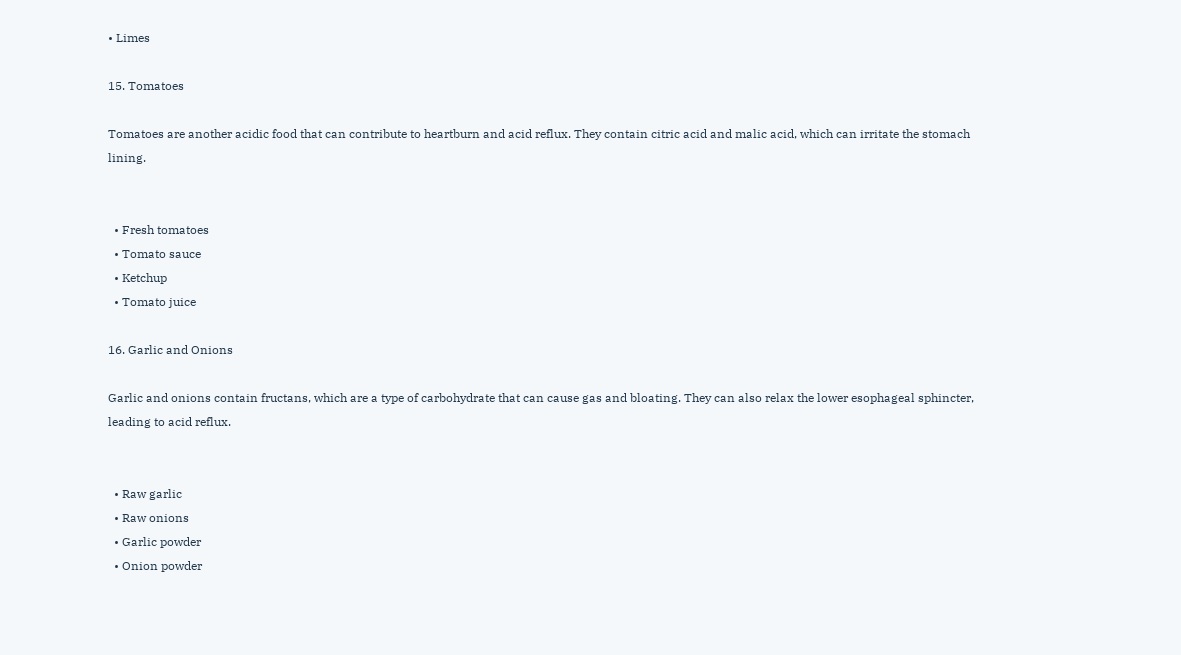• Limes

15. Tomatoes

Tomatoes are another acidic food that can contribute to heartburn and acid reflux. They contain citric acid and malic acid, which can irritate the stomach lining.


  • Fresh tomatoes
  • Tomato sauce
  • Ketchup
  • Tomato juice

16. Garlic and Onions

Garlic and onions contain fructans, which are a type of carbohydrate that can cause gas and bloating. They can also relax the lower esophageal sphincter, leading to acid reflux.


  • Raw garlic
  • Raw onions
  • Garlic powder
  • Onion powder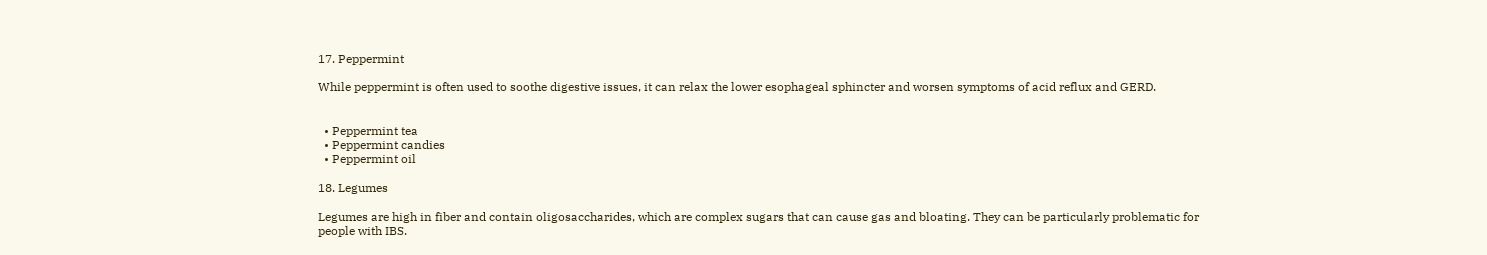17. Peppermint

While peppermint is often used to soothe digestive issues, it can relax the lower esophageal sphincter and worsen symptoms of acid reflux and GERD.


  • Peppermint tea
  • Peppermint candies
  • Peppermint oil

18. Legumes

Legumes are high in fiber and contain oligosaccharides, which are complex sugars that can cause gas and bloating. They can be particularly problematic for people with IBS.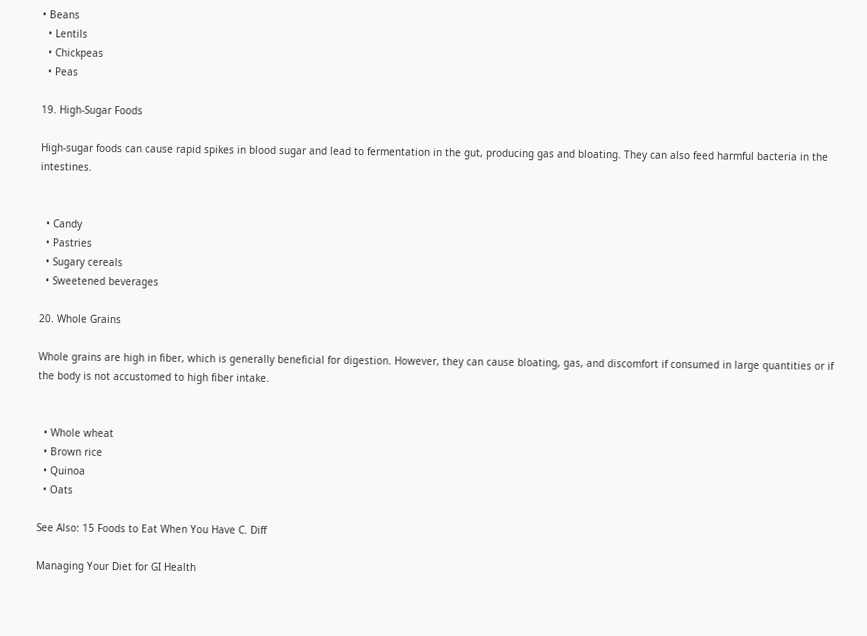• Beans
  • Lentils
  • Chickpeas
  • Peas

19. High-Sugar Foods

High-sugar foods can cause rapid spikes in blood sugar and lead to fermentation in the gut, producing gas and bloating. They can also feed harmful bacteria in the intestines.


  • Candy
  • Pastries
  • Sugary cereals
  • Sweetened beverages

20. Whole Grains

Whole grains are high in fiber, which is generally beneficial for digestion. However, they can cause bloating, gas, and discomfort if consumed in large quantities or if the body is not accustomed to high fiber intake.


  • Whole wheat
  • Brown rice
  • Quinoa
  • Oats

See Also: 15 Foods to Eat When You Have C. Diff

Managing Your Diet for GI Health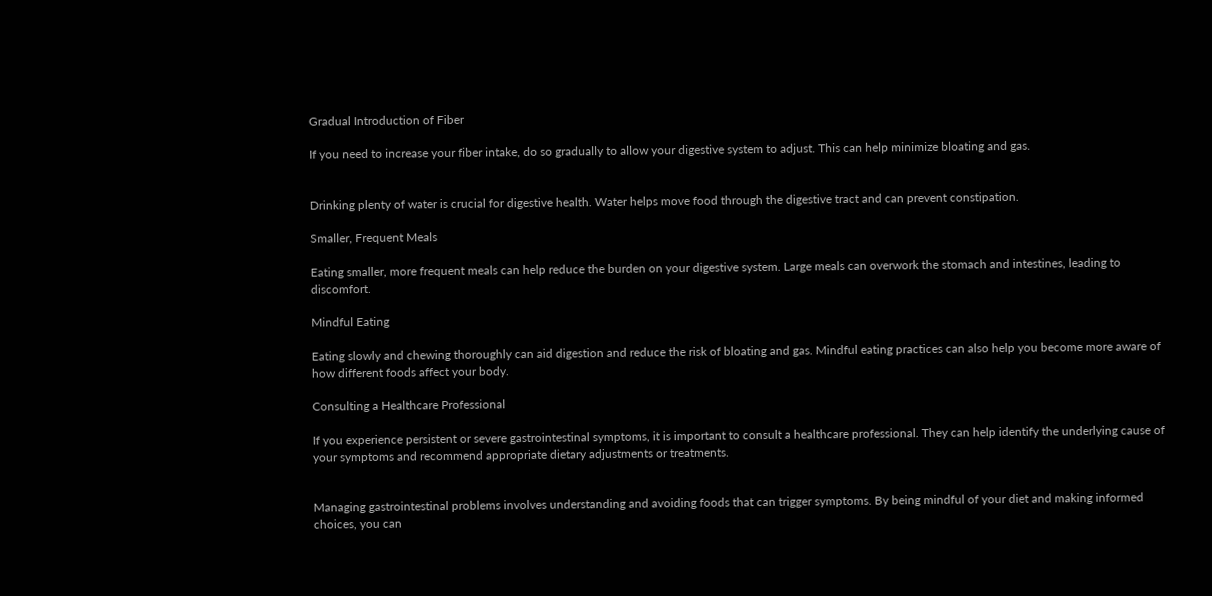Gradual Introduction of Fiber

If you need to increase your fiber intake, do so gradually to allow your digestive system to adjust. This can help minimize bloating and gas.


Drinking plenty of water is crucial for digestive health. Water helps move food through the digestive tract and can prevent constipation.

Smaller, Frequent Meals

Eating smaller, more frequent meals can help reduce the burden on your digestive system. Large meals can overwork the stomach and intestines, leading to discomfort.

Mindful Eating

Eating slowly and chewing thoroughly can aid digestion and reduce the risk of bloating and gas. Mindful eating practices can also help you become more aware of how different foods affect your body.

Consulting a Healthcare Professional

If you experience persistent or severe gastrointestinal symptoms, it is important to consult a healthcare professional. They can help identify the underlying cause of your symptoms and recommend appropriate dietary adjustments or treatments.


Managing gastrointestinal problems involves understanding and avoiding foods that can trigger symptoms. By being mindful of your diet and making informed choices, you can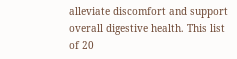alleviate discomfort and support overall digestive health. This list of 20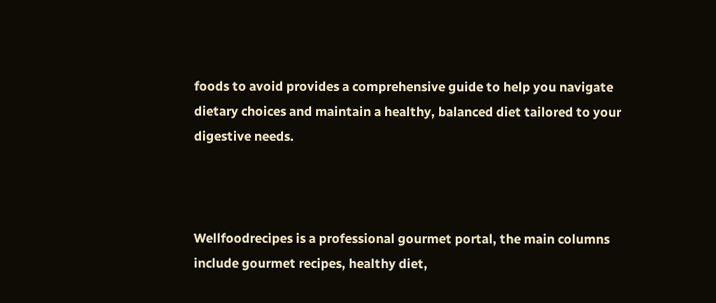foods to avoid provides a comprehensive guide to help you navigate dietary choices and maintain a healthy, balanced diet tailored to your digestive needs.



Wellfoodrecipes is a professional gourmet portal, the main columns include gourmet recipes, healthy diet,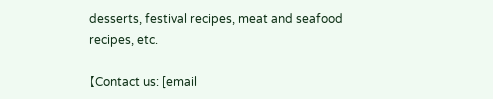desserts, festival recipes, meat and seafood recipes, etc.

【Contact us: [email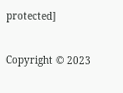protected]

Copyright © 2023